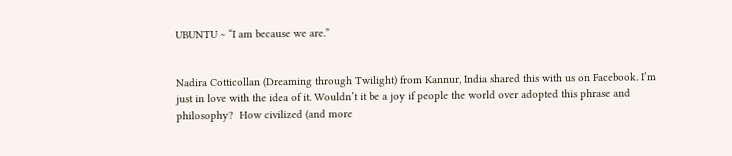UBUNTU ~ “I am because we are.”


Nadira Cotticollan (Dreaming through Twilight) from Kannur, India shared this with us on Facebook. I’m just in love with the idea of it. Wouldn’t it be a joy if people the world over adopted this phrase and philosophy?  How civilized (and more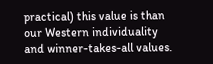practical) this value is than our Western individuality and winner-takes-all values.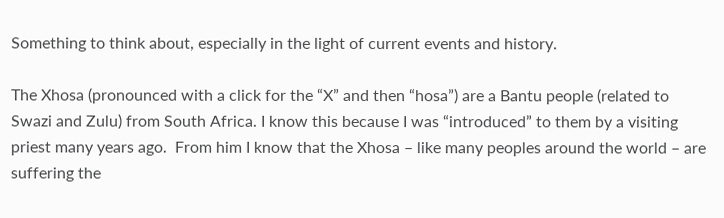Something to think about, especially in the light of current events and history.

The Xhosa (pronounced with a click for the “X” and then “hosa”) are a Bantu people (related to Swazi and Zulu) from South Africa. I know this because I was “introduced” to them by a visiting priest many years ago.  From him I know that the Xhosa – like many peoples around the world – are suffering the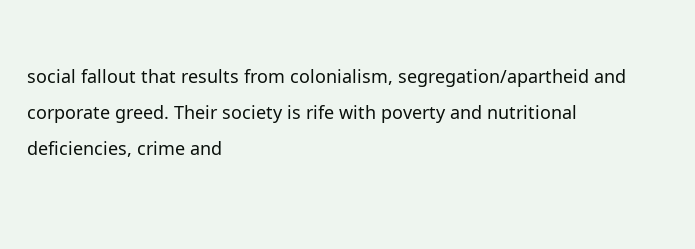social fallout that results from colonialism, segregation/apartheid and corporate greed. Their society is rife with poverty and nutritional deficiencies, crime and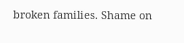broken families. Shame on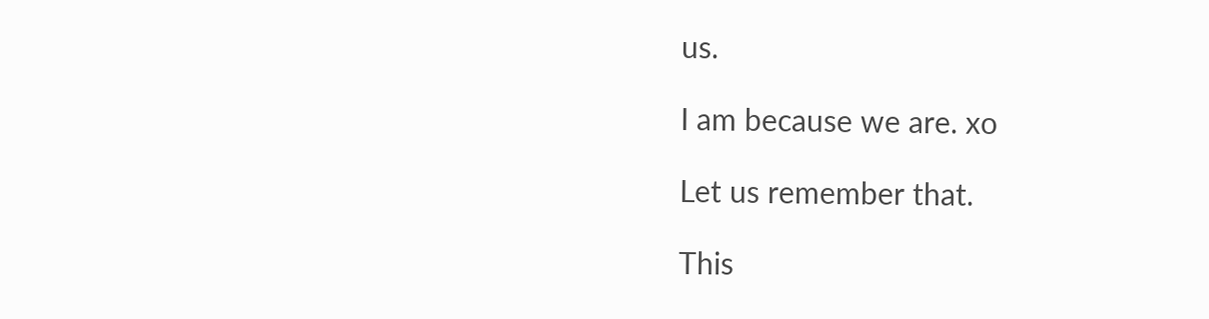us.

I am because we are. xo

Let us remember that.

This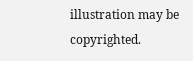illustration may be copyrighted.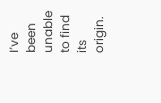I’ve been unable to find its origin.